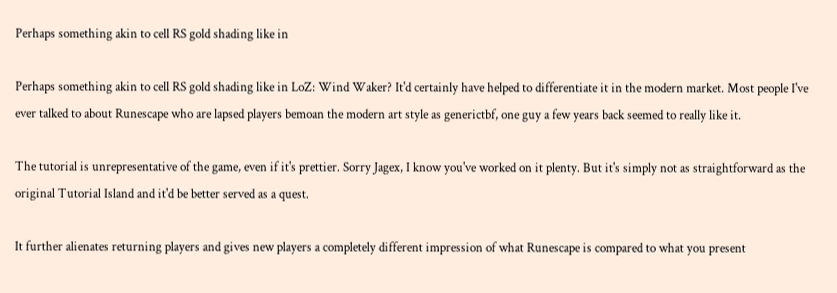Perhaps something akin to cell RS gold shading like in

Perhaps something akin to cell RS gold shading like in LoZ: Wind Waker? It'd certainly have helped to differentiate it in the modern market. Most people I've ever talked to about Runescape who are lapsed players bemoan the modern art style as generictbf, one guy a few years back seemed to really like it.

The tutorial is unrepresentative of the game, even if it's prettier. Sorry Jagex, I know you've worked on it plenty. But it's simply not as straightforward as the original Tutorial Island and it'd be better served as a quest.

It further alienates returning players and gives new players a completely different impression of what Runescape is compared to what you present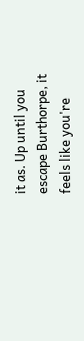it as. Up until you escape Burthorpe, it feels like you're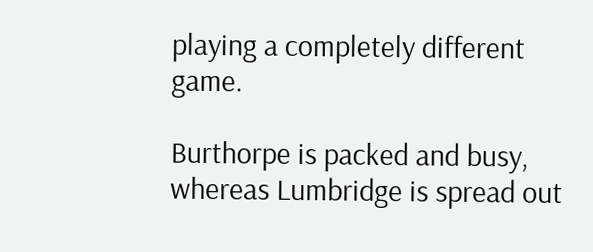playing a completely different game.

Burthorpe is packed and busy, whereas Lumbridge is spread out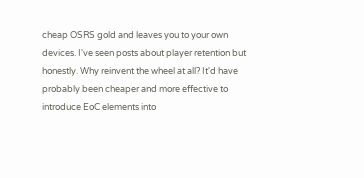cheap OSRS gold and leaves you to your own devices. I've seen posts about player retention but honestly. Why reinvent the wheel at all? It'd have probably been cheaper and more effective to introduce EoC elements into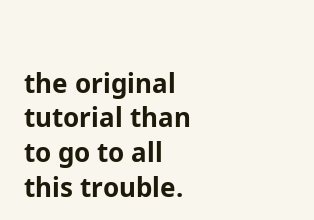the original tutorial than to go to all this trouble.